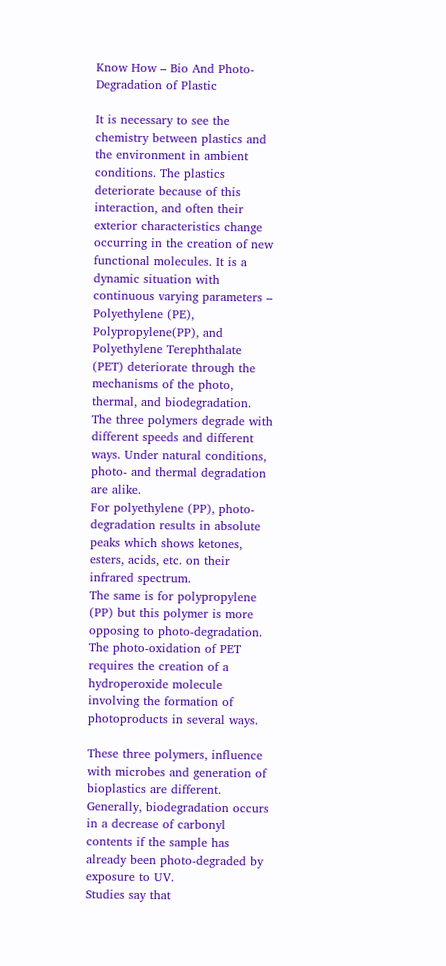Know How – Bio And Photo-Degradation of Plastic

It is necessary to see the chemistry between plastics and the environment in ambient conditions. The plastics deteriorate because of this interaction, and often their exterior characteristics change occurring in the creation of new functional molecules. It is a dynamic situation with continuous varying parameters – Polyethylene (PE), Polypropylene(PP), and Polyethylene Terephthalate (PET) deteriorate through the mechanisms of the photo, thermal, and biodegradation. The three polymers degrade with different speeds and different ways. Under natural conditions, photo- and thermal degradation are alike.
For polyethylene (PP), photo-degradation results in absolute peaks which shows ketones, esters, acids, etc. on their infrared spectrum.
The same is for polypropylene (PP) but this polymer is more opposing to photo-degradation.
The photo-oxidation of PET requires the creation of a hydroperoxide molecule involving the formation of photoproducts in several ways.

These three polymers, influence with microbes and generation of bioplastics are different. Generally, biodegradation occurs in a decrease of carbonyl contents if the sample has already been photo-degraded by exposure to UV.
Studies say that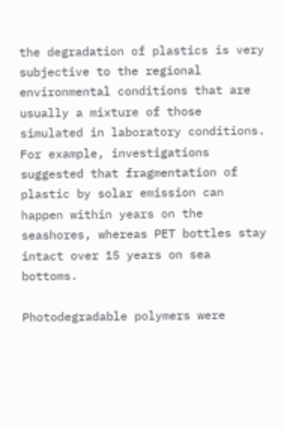the degradation of plastics is very subjective to the regional environmental conditions that are usually a mixture of those simulated in laboratory conditions. For example, investigations suggested that fragmentation of plastic by solar emission can happen within years on the seashores, whereas PET bottles stay intact over 15 years on sea bottoms.

Photodegradable polymers were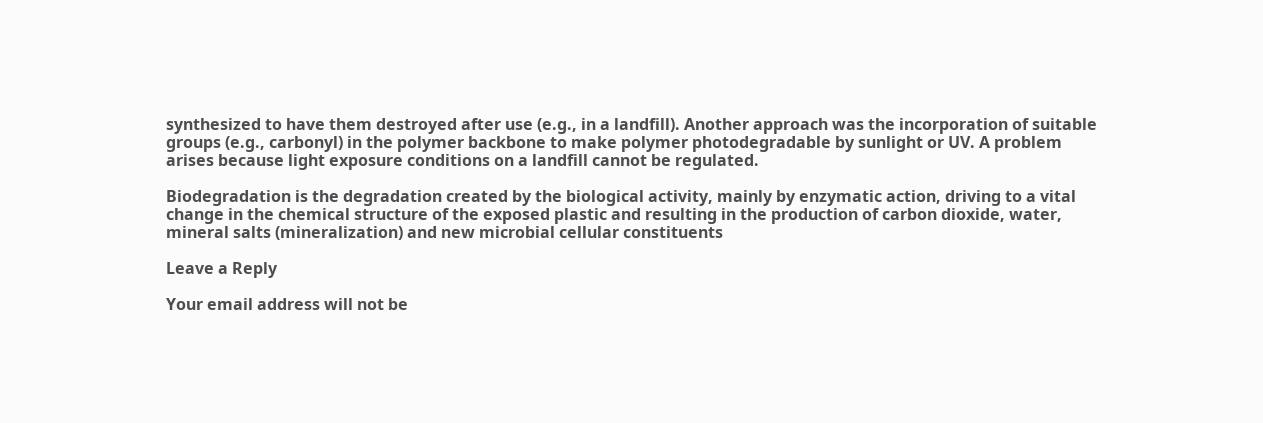synthesized to have them destroyed after use (e.g., in a landfill). Another approach was the incorporation of suitable groups (e.g., carbonyl) in the polymer backbone to make polymer photodegradable by sunlight or UV. A problem arises because light exposure conditions on a landfill cannot be regulated.

Biodegradation is the degradation created by the biological activity, mainly by enzymatic action, driving to a vital change in the chemical structure of the exposed plastic and resulting in the production of carbon dioxide, water, mineral salts (mineralization) and new microbial cellular constituents

Leave a Reply

Your email address will not be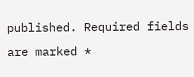published. Required fields are marked *